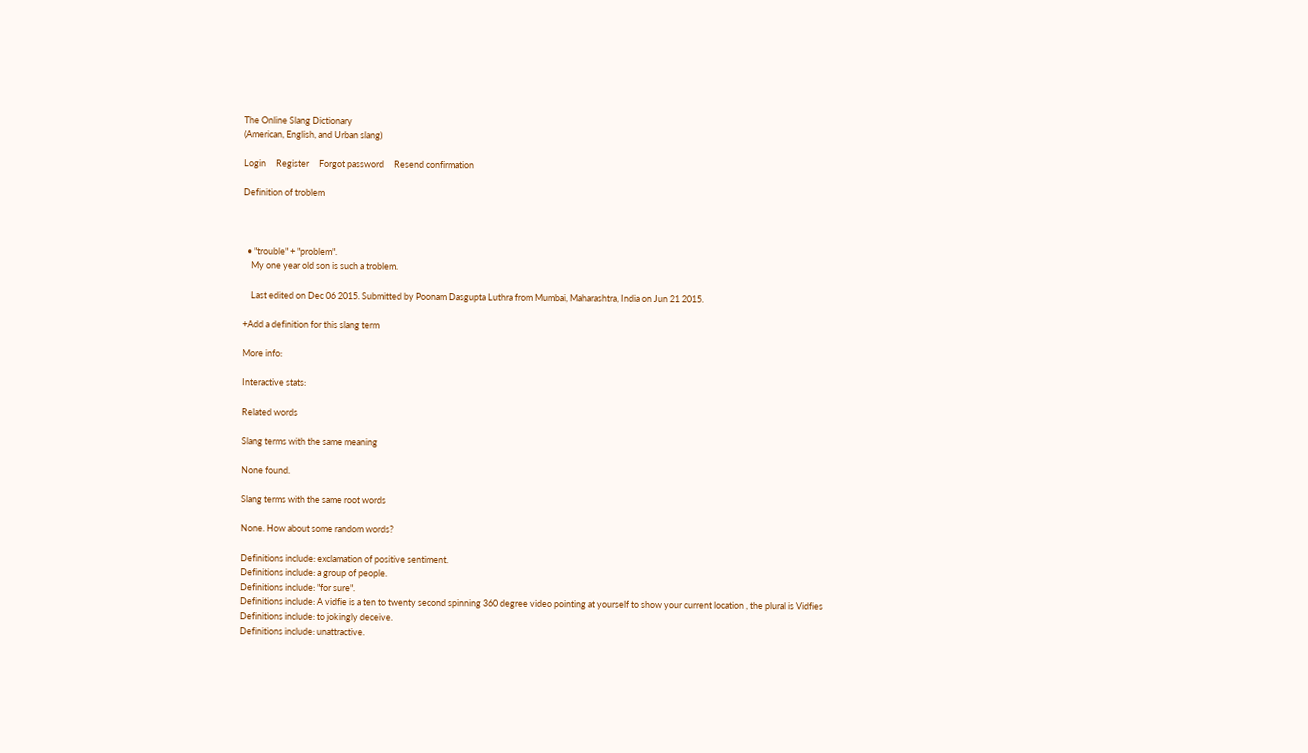The Online Slang Dictionary
(American, English, and Urban slang)

Login     Register     Forgot password     Resend confirmation

Definition of troblem



  • "trouble" + "problem".
    My one year old son is such a troblem.

    Last edited on Dec 06 2015. Submitted by Poonam Dasgupta Luthra from Mumbai, Maharashtra, India on Jun 21 2015.

+Add a definition for this slang term

More info:

Interactive stats:

Related words

Slang terms with the same meaning

None found.

Slang terms with the same root words

None. How about some random words?

Definitions include: exclamation of positive sentiment.
Definitions include: a group of people.
Definitions include: "for sure".
Definitions include: A vidfie is a ten to twenty second spinning 360 degree video pointing at yourself to show your current location , the plural is Vidfies
Definitions include: to jokingly deceive.
Definitions include: unattractive.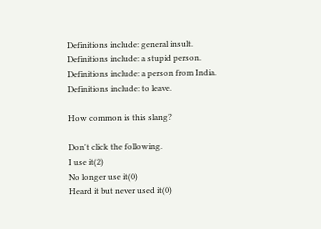Definitions include: general insult.
Definitions include: a stupid person.
Definitions include: a person from India.
Definitions include: to leave.

How common is this slang?

Don't click the following.
I use it(2)
No longer use it(0)
Heard it but never used it(0)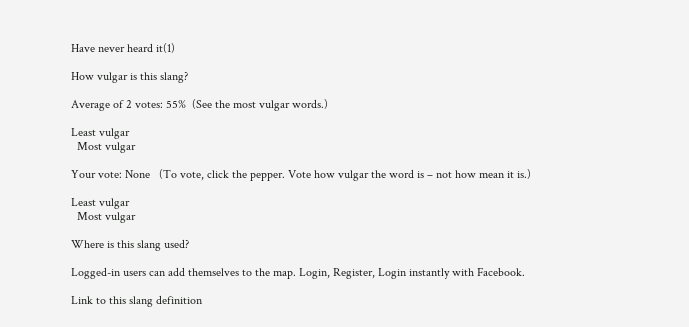Have never heard it(1)

How vulgar is this slang?

Average of 2 votes: 55%  (See the most vulgar words.)

Least vulgar
  Most vulgar

Your vote: None   (To vote, click the pepper. Vote how vulgar the word is – not how mean it is.)

Least vulgar
  Most vulgar

Where is this slang used?

Logged-in users can add themselves to the map. Login, Register, Login instantly with Facebook.

Link to this slang definition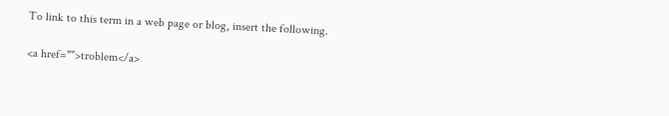To link to this term in a web page or blog, insert the following.

<a href="">troblem</a>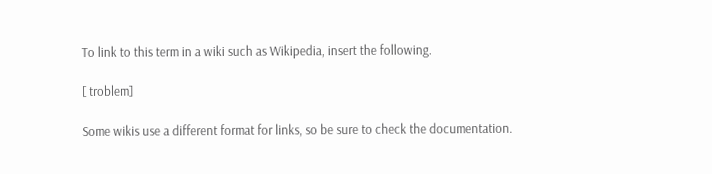To link to this term in a wiki such as Wikipedia, insert the following.

[ troblem]

Some wikis use a different format for links, so be sure to check the documentation.